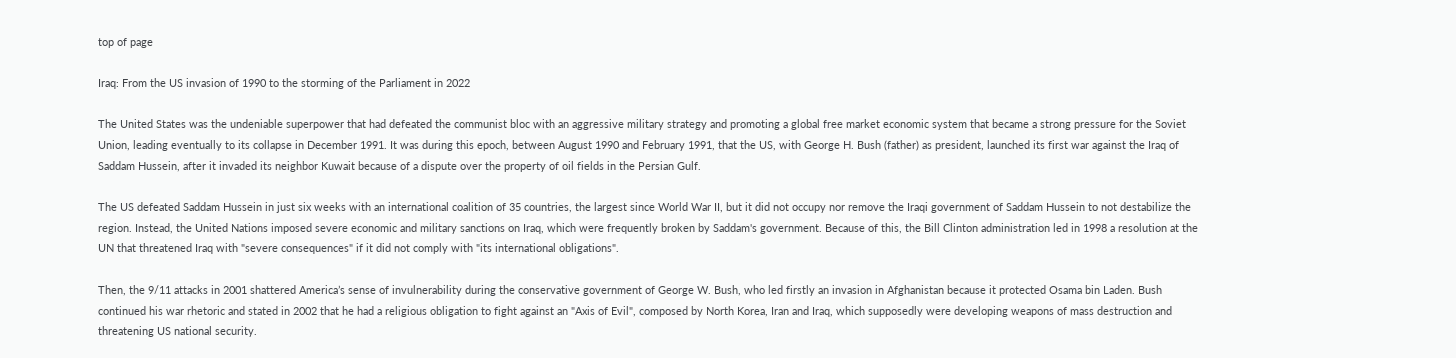top of page

Iraq: From the US invasion of 1990 to the storming of the Parliament in 2022

The United States was the undeniable superpower that had defeated the communist bloc with an aggressive military strategy and promoting a global free market economic system that became a strong pressure for the Soviet Union, leading eventually to its collapse in December 1991. It was during this epoch, between August 1990 and February 1991, that the US, with George H. Bush (father) as president, launched its first war against the Iraq of Saddam Hussein, after it invaded its neighbor Kuwait because of a dispute over the property of oil fields in the Persian Gulf.

The US defeated Saddam Hussein in just six weeks with an international coalition of 35 countries, the largest since World War II, but it did not occupy nor remove the Iraqi government of Saddam Hussein to not destabilize the region. Instead, the United Nations imposed severe economic and military sanctions on Iraq, which were frequently broken by Saddam's government. Because of this, the Bill Clinton administration led in 1998 a resolution at the UN that threatened Iraq with "severe consequences" if it did not comply with "its international obligations".

Then, the 9/11 attacks in 2001 shattered America’s sense of invulnerability during the conservative government of George W. Bush, who led firstly an invasion in Afghanistan because it protected Osama bin Laden. Bush continued his war rhetoric and stated in 2002 that he had a religious obligation to fight against an "Axis of Evil", composed by North Korea, Iran and Iraq, which supposedly were developing weapons of mass destruction and threatening US national security.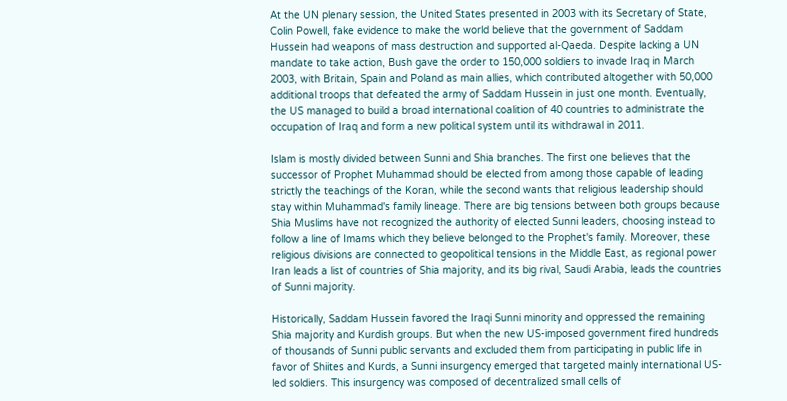At the UN plenary session, the United States presented in 2003 with its Secretary of State, Colin Powell, fake evidence to make the world believe that the government of Saddam Hussein had weapons of mass destruction and supported al-Qaeda. Despite lacking a UN mandate to take action, Bush gave the order to 150,000 soldiers to invade Iraq in March 2003, with Britain, Spain and Poland as main allies, which contributed altogether with 50,000 additional troops that defeated the army of Saddam Hussein in just one month. Eventually, the US managed to build a broad international coalition of 40 countries to administrate the occupation of Iraq and form a new political system until its withdrawal in 2011.

Islam is mostly divided between Sunni and Shia branches. The first one believes that the successor of Prophet Muhammad should be elected from among those capable of leading strictly the teachings of the Koran, while the second wants that religious leadership should stay within Muhammad's family lineage. There are big tensions between both groups because Shia Muslims have not recognized the authority of elected Sunni leaders, choosing instead to follow a line of Imams which they believe belonged to the Prophet's family. Moreover, these religious divisions are connected to geopolitical tensions in the Middle East, as regional power Iran leads a list of countries of Shia majority, and its big rival, Saudi Arabia, leads the countries of Sunni majority.

Historically, Saddam Hussein favored the Iraqi Sunni minority and oppressed the remaining Shia majority and Kurdish groups. But when the new US-imposed government fired hundreds of thousands of Sunni public servants and excluded them from participating in public life in favor of Shiites and Kurds, a Sunni insurgency emerged that targeted mainly international US-led soldiers. This insurgency was composed of decentralized small cells of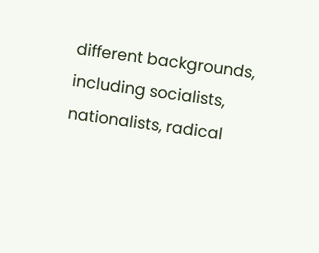different backgrounds, including socialists, nationalists, radical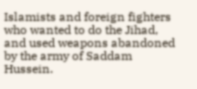Islamists and foreign fighters who wanted to do the Jihad, and used weapons abandoned by the army of Saddam Hussein.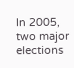In 2005, two major elections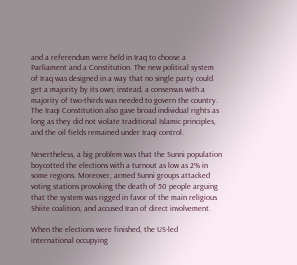and a referendum were held in Iraq to choose a Parliament and a Constitution. The new political system of Iraq was designed in a way that no single party could get a majority by its own; instead, a consensus with a majority of two-thirds was needed to govern the country. The Iraqi Constitution also gave broad individual rights as long as they did not violate traditional Islamic principles, and the oil fields remained under Iraqi control.

Nevertheless, a big problem was that the Sunni population boycotted the elections with a turnout as low as 2% in some regions. Moreover, armed Sunni groups attacked voting stations provoking the death of 50 people arguing that the system was rigged in favor of the main religious Shiite coalition, and accused Iran of direct involvement.

When the elections were finished, the US-led international occupying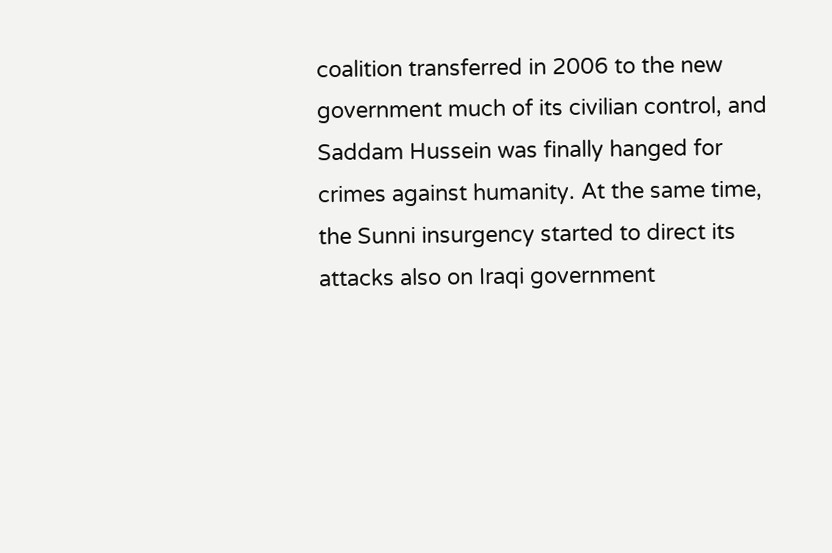coalition transferred in 2006 to the new government much of its civilian control, and Saddam Hussein was finally hanged for crimes against humanity. At the same time, the Sunni insurgency started to direct its attacks also on Iraqi government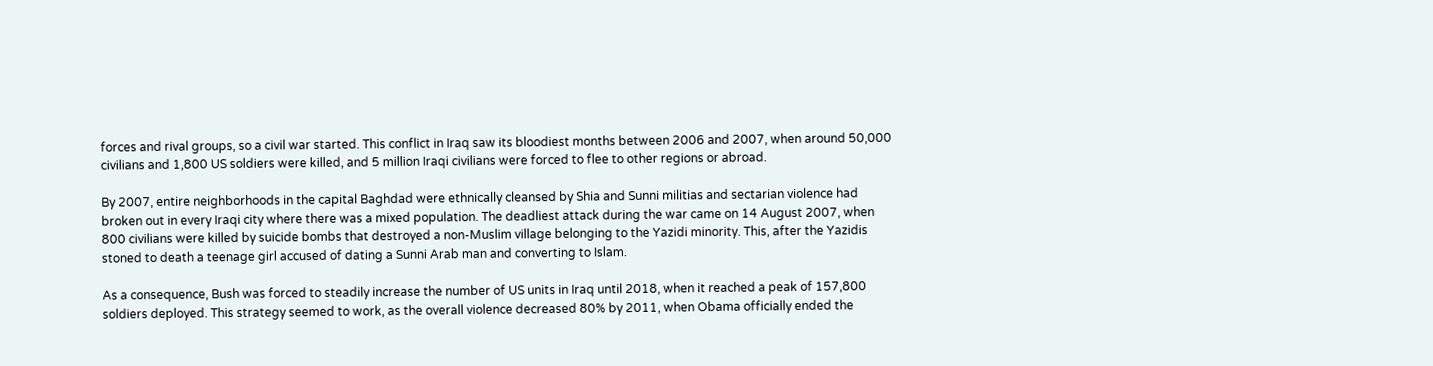forces and rival groups, so a civil war started. This conflict in Iraq saw its bloodiest months between 2006 and 2007, when around 50,000 civilians and 1,800 US soldiers were killed, and 5 million Iraqi civilians were forced to flee to other regions or abroad.

By 2007, entire neighborhoods in the capital Baghdad were ethnically cleansed by Shia and Sunni militias and sectarian violence had broken out in every Iraqi city where there was a mixed population. The deadliest attack during the war came on 14 August 2007, when 800 civilians were killed by suicide bombs that destroyed a non-Muslim village belonging to the Yazidi minority. This, after the Yazidis stoned to death a teenage girl accused of dating a Sunni Arab man and converting to Islam.

As a consequence, Bush was forced to steadily increase the number of US units in Iraq until 2018, when it reached a peak of 157,800 soldiers deployed. This strategy seemed to work, as the overall violence decreased 80% by 2011, when Obama officially ended the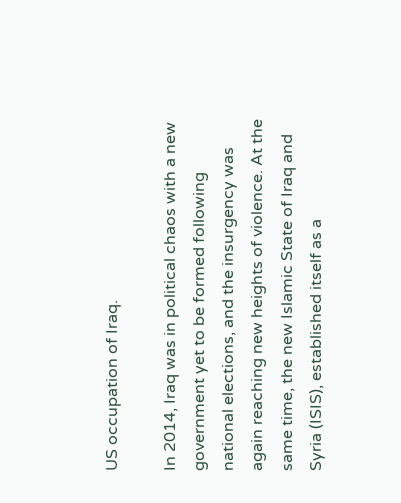US occupation of Iraq.

In 2014, Iraq was in political chaos with a new government yet to be formed following national elections, and the insurgency was again reaching new heights of violence. At the same time, the new Islamic State of Iraq and Syria (ISIS), established itself as a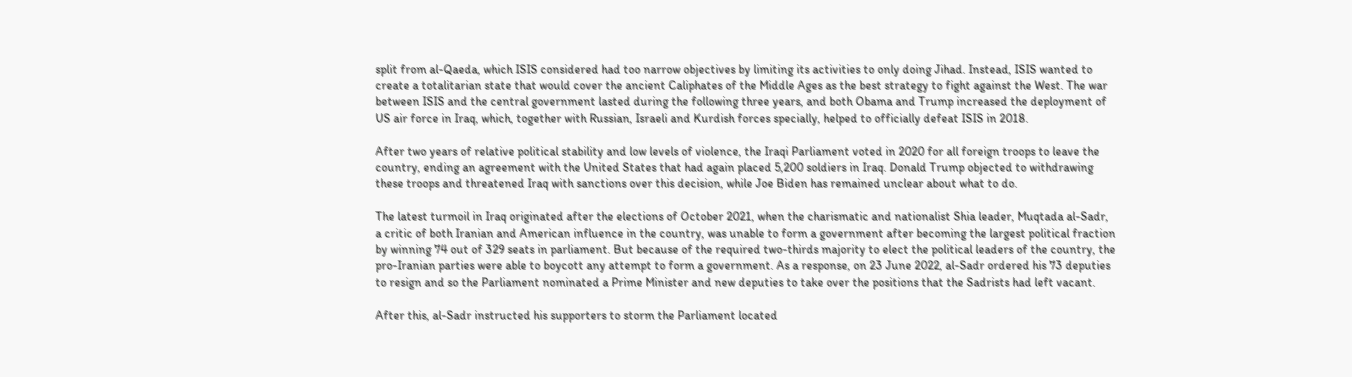split from al-Qaeda, which ISIS considered had too narrow objectives by limiting its activities to only doing Jihad. Instead, ISIS wanted to create a totalitarian state that would cover the ancient Caliphates of the Middle Ages as the best strategy to fight against the West. The war between ISIS and the central government lasted during the following three years, and both Obama and Trump increased the deployment of US air force in Iraq, which, together with Russian, Israeli and Kurdish forces specially, helped to officially defeat ISIS in 2018.

After two years of relative political stability and low levels of violence, the Iraqi Parliament voted in 2020 for all foreign troops to leave the country, ending an agreement with the United States that had again placed 5,200 soldiers in Iraq. Donald Trump objected to withdrawing these troops and threatened Iraq with sanctions over this decision, while Joe Biden has remained unclear about what to do.

The latest turmoil in Iraq originated after the elections of October 2021, when the charismatic and nationalist Shia leader, Muqtada al-Sadr, a critic of both Iranian and American influence in the country, was unable to form a government after becoming the largest political fraction by winning 74 out of 329 seats in parliament. But because of the required two-thirds majority to elect the political leaders of the country, the pro-Iranian parties were able to boycott any attempt to form a government. As a response, on 23 June 2022, al-Sadr ordered his 73 deputies to resign and so the Parliament nominated a Prime Minister and new deputies to take over the positions that the Sadrists had left vacant.

After this, al-Sadr instructed his supporters to storm the Parliament located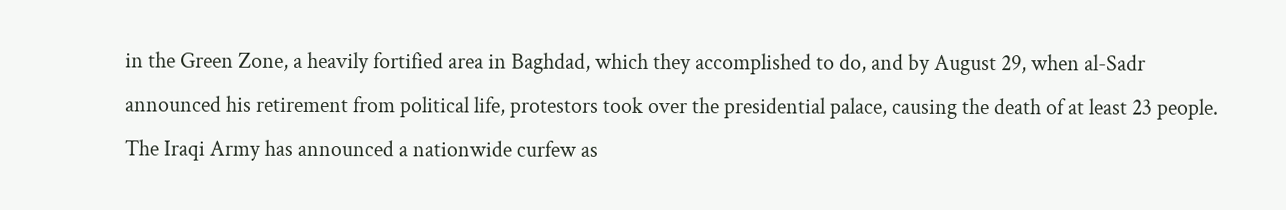in the Green Zone, a heavily fortified area in Baghdad, which they accomplished to do, and by August 29, when al-Sadr announced his retirement from political life, protestors took over the presidential palace, causing the death of at least 23 people. The Iraqi Army has announced a nationwide curfew as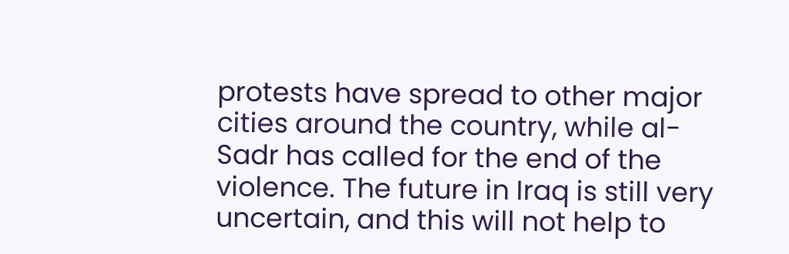protests have spread to other major cities around the country, while al-Sadr has called for the end of the violence. The future in Iraq is still very uncertain, and this will not help to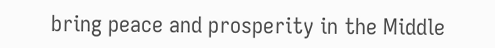bring peace and prosperity in the Middle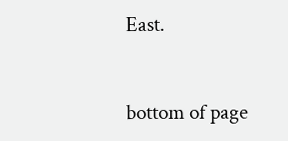East.


bottom of page